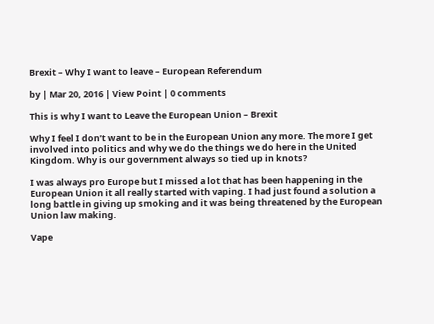Brexit – Why I want to leave – European Referendum

by | Mar 20, 2016 | View Point | 0 comments

This is why I want to Leave the European Union – Brexit

Why I feel I don’t want to be in the European Union any more. The more I get involved into politics and why we do the things we do here in the United Kingdom. Why is our government always so tied up in knots?

I was always pro Europe but I missed a lot that has been happening in the European Union it all really started with vaping. I had just found a solution a long battle in giving up smoking and it was being threatened by the European Union law making.

Vape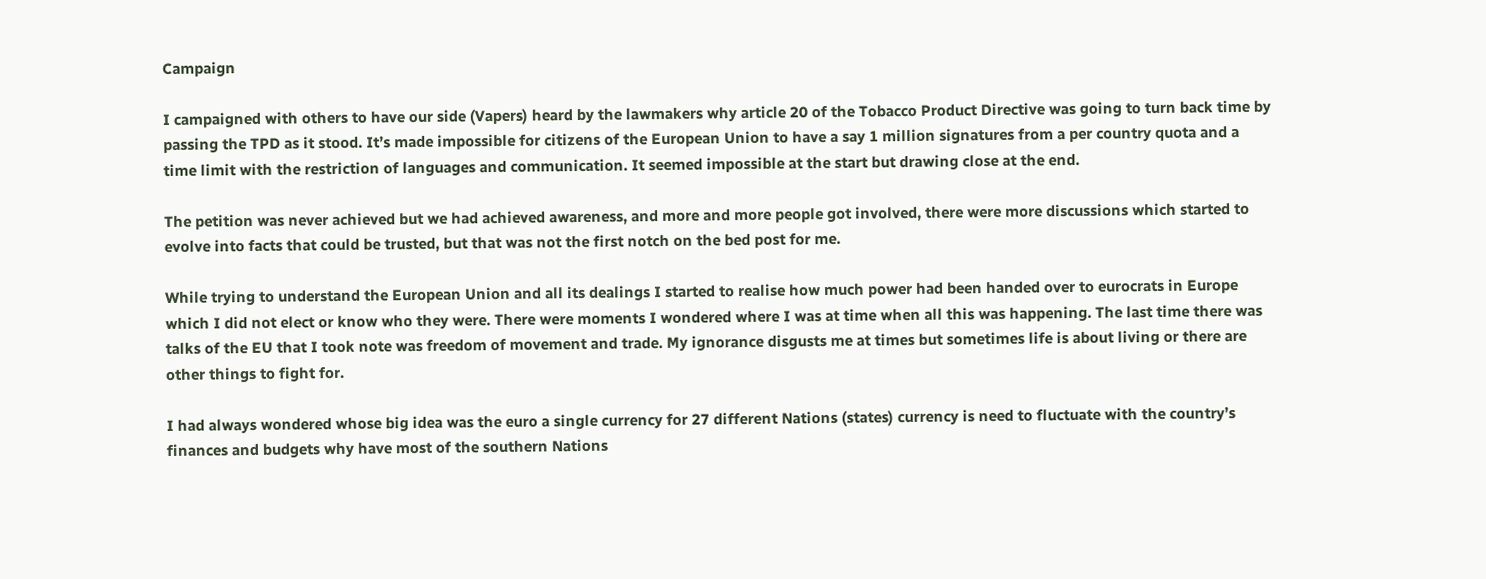Campaign

I campaigned with others to have our side (Vapers) heard by the lawmakers why article 20 of the Tobacco Product Directive was going to turn back time by passing the TPD as it stood. It’s made impossible for citizens of the European Union to have a say 1 million signatures from a per country quota and a time limit with the restriction of languages and communication. It seemed impossible at the start but drawing close at the end.

The petition was never achieved but we had achieved awareness, and more and more people got involved, there were more discussions which started to evolve into facts that could be trusted, but that was not the first notch on the bed post for me.

While trying to understand the European Union and all its dealings I started to realise how much power had been handed over to eurocrats in Europe which I did not elect or know who they were. There were moments I wondered where I was at time when all this was happening. The last time there was talks of the EU that I took note was freedom of movement and trade. My ignorance disgusts me at times but sometimes life is about living or there are other things to fight for.

I had always wondered whose big idea was the euro a single currency for 27 different Nations (states) currency is need to fluctuate with the country’s finances and budgets why have most of the southern Nations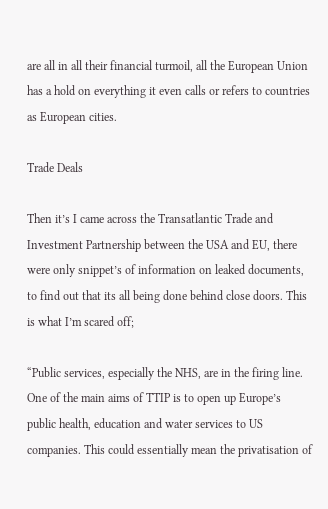are all in all their financial turmoil, all the European Union has a hold on everything it even calls or refers to countries as European cities.

Trade Deals

Then it’s I came across the Transatlantic Trade and Investment Partnership between the USA and EU, there were only snippet’s of information on leaked documents, to find out that its all being done behind close doors. This is what I’m scared off;

“Public services, especially the NHS, are in the firing line. One of the main aims of TTIP is to open up Europe’s public health, education and water services to US companies. This could essentially mean the privatisation of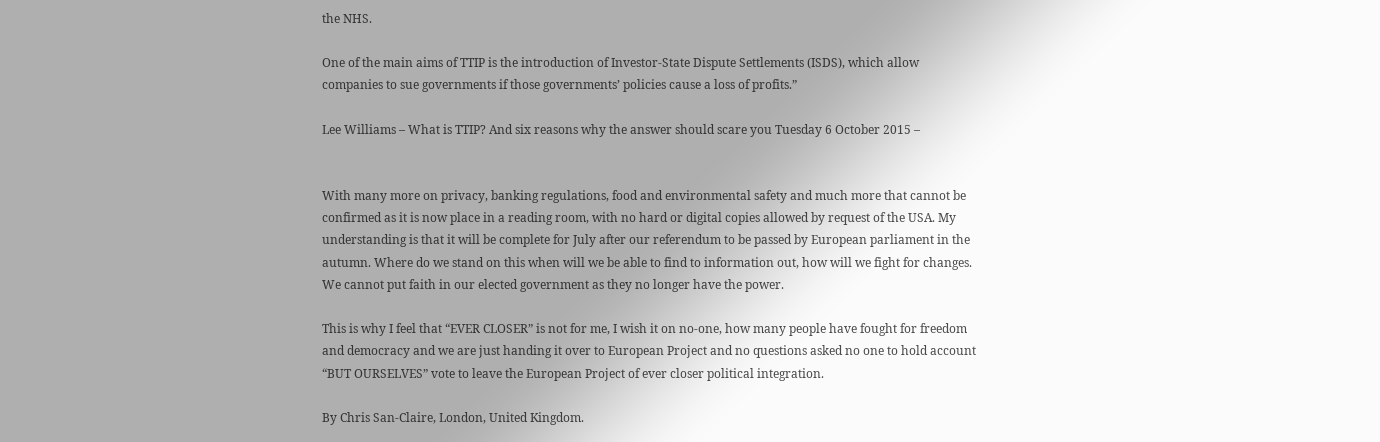the NHS.

One of the main aims of TTIP is the introduction of Investor-State Dispute Settlements (ISDS), which allow companies to sue governments if those governments’ policies cause a loss of profits.”

Lee Williams – What is TTIP? And six reasons why the answer should scare you Tuesday 6 October 2015 –


With many more on privacy, banking regulations, food and environmental safety and much more that cannot be confirmed as it is now place in a reading room, with no hard or digital copies allowed by request of the USA. My understanding is that it will be complete for July after our referendum to be passed by European parliament in the autumn. Where do we stand on this when will we be able to find to information out, how will we fight for changes. We cannot put faith in our elected government as they no longer have the power.

This is why I feel that “EVER CLOSER” is not for me, I wish it on no-one, how many people have fought for freedom and democracy and we are just handing it over to European Project and no questions asked no one to hold account “BUT OURSELVES” vote to leave the European Project of ever closer political integration.

By Chris San-Claire, London, United Kingdom.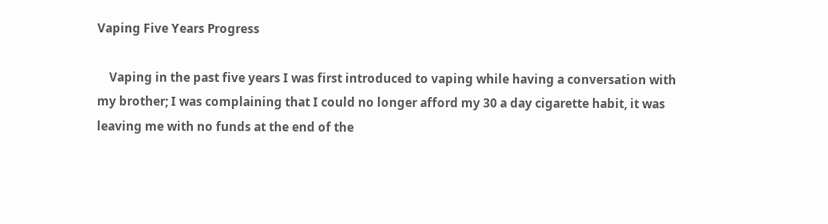Vaping Five Years Progress

    Vaping in the past five years I was first introduced to vaping while having a conversation with my brother; I was complaining that I could no longer afford my 30 a day cigarette habit, it was leaving me with no funds at the end of the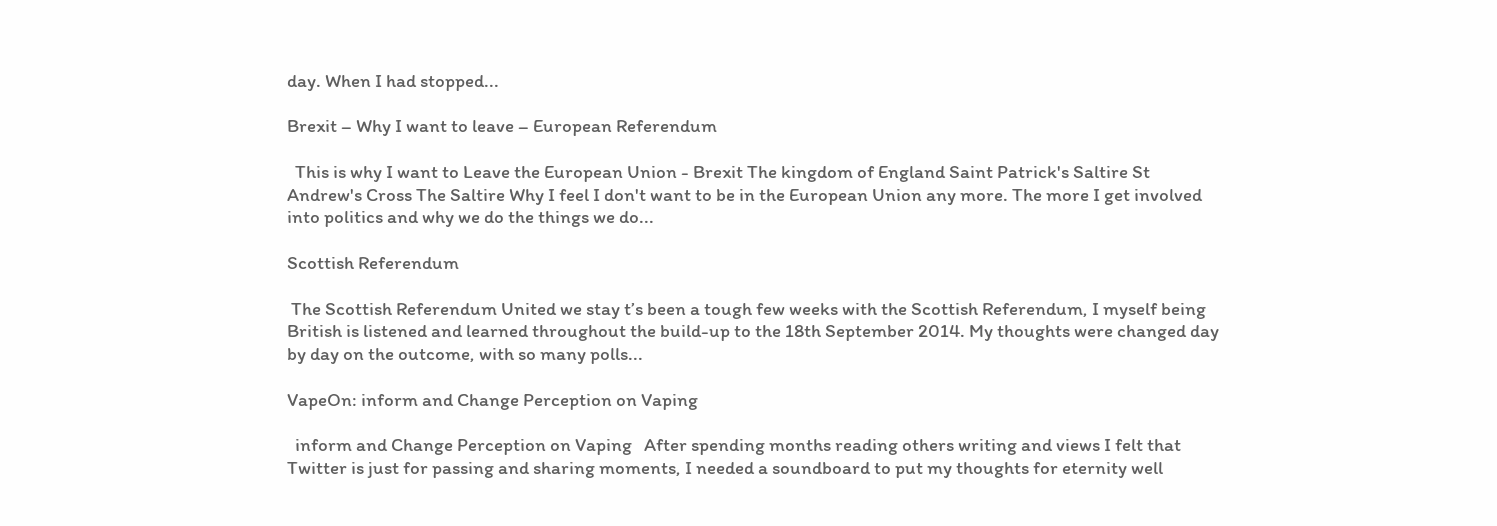day. When I had stopped...

Brexit – Why I want to leave – European Referendum

  This is why I want to Leave the European Union - Brexit The kingdom of England Saint Patrick's Saltire St Andrew's Cross The Saltire Why I feel I don't want to be in the European Union any more. The more I get involved into politics and why we do the things we do...

Scottish Referendum

 The Scottish Referendum United we stay t’s been a tough few weeks with the Scottish Referendum, I myself being British is listened and learned throughout the build-up to the 18th September 2014. My thoughts were changed day by day on the outcome, with so many polls...

VapeOn: inform and Change Perception on Vaping

  inform and Change Perception on Vaping   After spending months reading others writing and views I felt that Twitter is just for passing and sharing moments, I needed a soundboard to put my thoughts for eternity well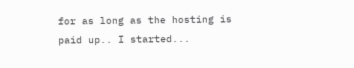for as long as the hosting is paid up.. I started...